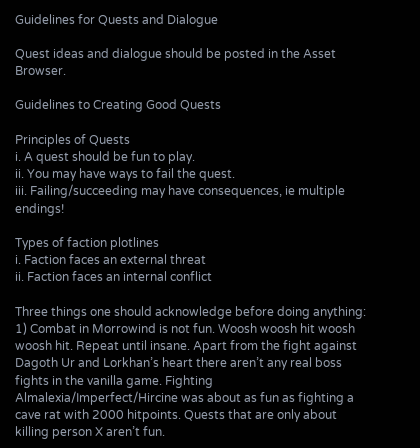Guidelines for Quests and Dialogue

Quest ideas and dialogue should be posted in the Asset Browser.

Guidelines to Creating Good Quests

Principles of Quests
i. A quest should be fun to play.
ii. You may have ways to fail the quest.
iii. Failing/succeeding may have consequences, ie multiple endings!

Types of faction plotlines
i. Faction faces an external threat
ii. Faction faces an internal conflict

Three things one should acknowledge before doing anything:
1) Combat in Morrowind is not fun. Woosh woosh hit woosh woosh hit. Repeat until insane. Apart from the fight against Dagoth Ur and Lorkhan’s heart there aren’t any real boss fights in the vanilla game. Fighting Almalexia/Imperfect/Hircine was about as fun as fighting a cave rat with 2000 hitpoints. Quests that are only about killing person X aren’t fun.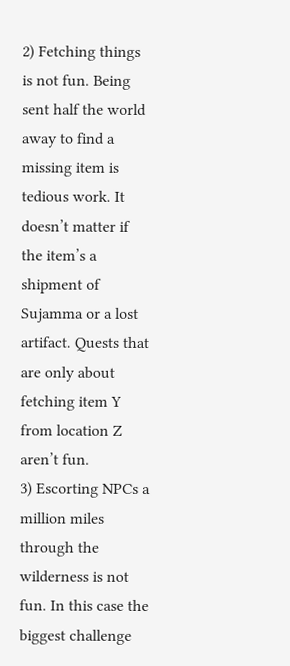2) Fetching things is not fun. Being sent half the world away to find a missing item is tedious work. It doesn’t matter if the item’s a shipment of Sujamma or a lost artifact. Quests that are only about fetching item Y from location Z aren’t fun.
3) Escorting NPCs a million miles through the wilderness is not fun. In this case the biggest challenge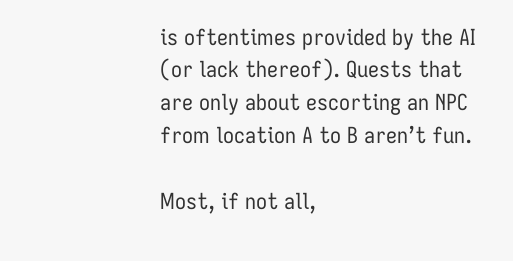is oftentimes provided by the AI (or lack thereof). Quests that are only about escorting an NPC from location A to B aren’t fun.

Most, if not all,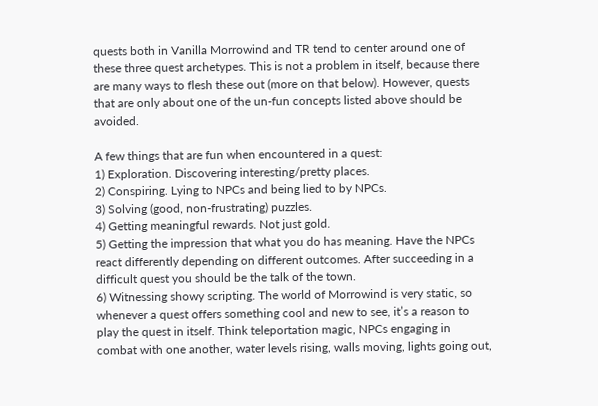quests both in Vanilla Morrowind and TR tend to center around one of these three quest archetypes. This is not a problem in itself, because there are many ways to flesh these out (more on that below). However, quests that are only about one of the un-fun concepts listed above should be avoided.

A few things that are fun when encountered in a quest:
1) Exploration. Discovering interesting/pretty places.
2) Conspiring. Lying to NPCs and being lied to by NPCs.
3) Solving (good, non-frustrating) puzzles.
4) Getting meaningful rewards. Not just gold.
5) Getting the impression that what you do has meaning. Have the NPCs react differently depending on different outcomes. After succeeding in a difficult quest you should be the talk of the town.
6) Witnessing showy scripting. The world of Morrowind is very static, so whenever a quest offers something cool and new to see, it’s a reason to play the quest in itself. Think teleportation magic, NPCs engaging in combat with one another, water levels rising, walls moving, lights going out,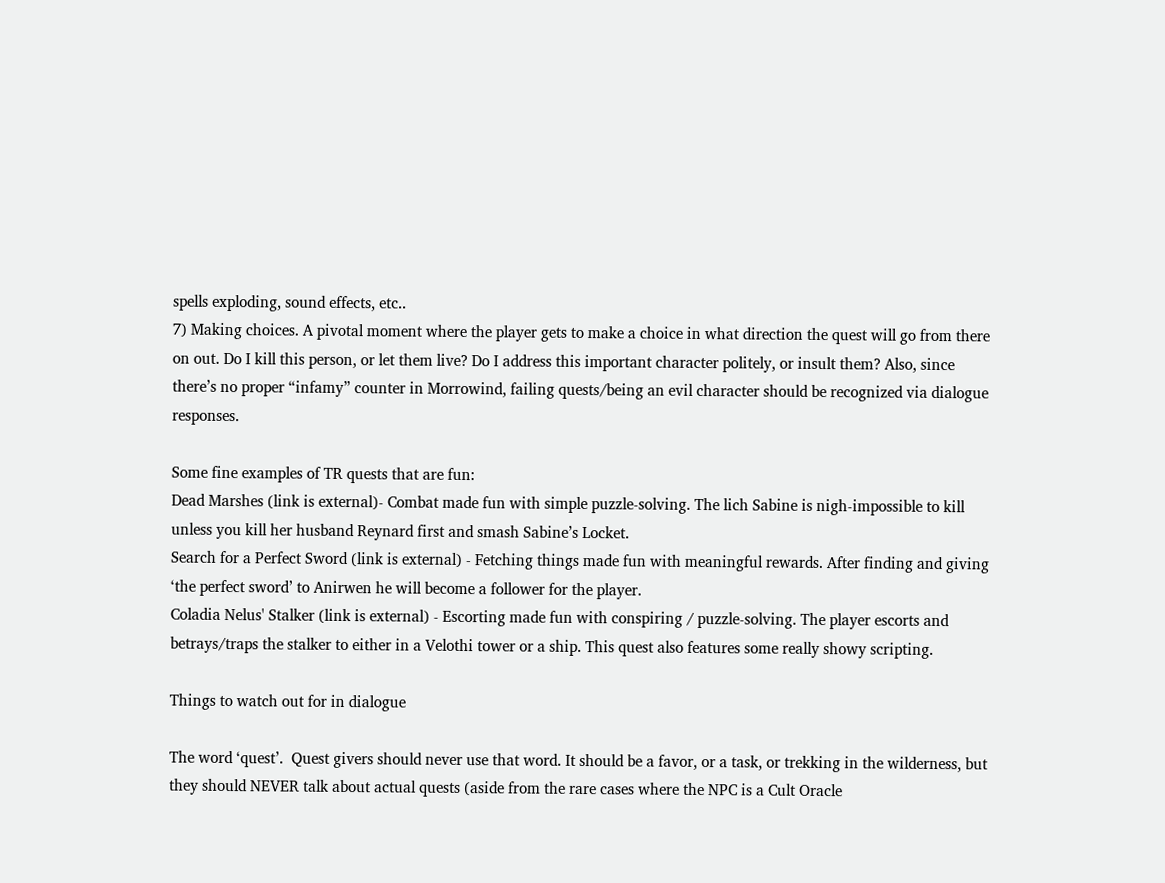spells exploding, sound effects, etc..
7) Making choices. A pivotal moment where the player gets to make a choice in what direction the quest will go from there on out. Do I kill this person, or let them live? Do I address this important character politely, or insult them? Also, since there’s no proper “infamy” counter in Morrowind, failing quests/being an evil character should be recognized via dialogue responses.

Some fine examples of TR quests that are fun:
Dead Marshes (link is external)- Combat made fun with simple puzzle-solving. The lich Sabine is nigh-impossible to kill unless you kill her husband Reynard first and smash Sabine’s Locket.
Search for a Perfect Sword (link is external) - Fetching things made fun with meaningful rewards. After finding and giving ‘the perfect sword’ to Anirwen he will become a follower for the player.
Coladia Nelus' Stalker (link is external) - Escorting made fun with conspiring / puzzle-solving. The player escorts and betrays/traps the stalker to either in a Velothi tower or a ship. This quest also features some really showy scripting.

Things to watch out for in dialogue

The word ‘quest’.  Quest givers should never use that word. It should be a favor, or a task, or trekking in the wilderness, but they should NEVER talk about actual quests (aside from the rare cases where the NPC is a Cult Oracle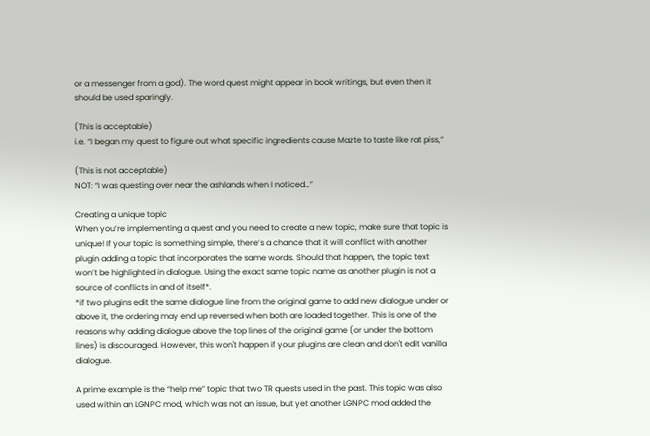or a messenger from a god). The word quest might appear in book writings, but even then it should be used sparingly.

(This is acceptable)
i.e. “I began my quest to figure out what specific ingredients cause Mazte to taste like rat piss,”

(This is not acceptable)
NOT: “I was questing over near the ashlands when I noticed…”

Creating a unique topic
When you’re implementing a quest and you need to create a new topic, make sure that topic is unique! If your topic is something simple, there’s a chance that it will conflict with another plugin adding a topic that incorporates the same words. Should that happen, the topic text won’t be highlighted in dialogue. Using the exact same topic name as another plugin is not a source of conflicts in and of itself*.
*if two plugins edit the same dialogue line from the original game to add new dialogue under or above it, the ordering may end up reversed when both are loaded together. This is one of the reasons why adding dialogue above the top lines of the original game (or under the bottom lines) is discouraged. However, this won't happen if your plugins are clean and don't edit vanilla dialogue.

A prime example is the “help me” topic that two TR quests used in the past. This topic was also used within an LGNPC mod, which was not an issue, but yet another LGNPC mod added the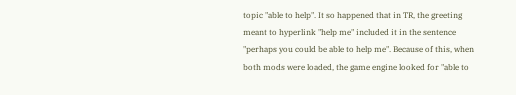topic "able to help". It so happened that in TR, the greeting meant to hyperlink "help me" included it in the sentence "perhaps you could be able to help me". Because of this, when both mods were loaded, the game engine looked for "able to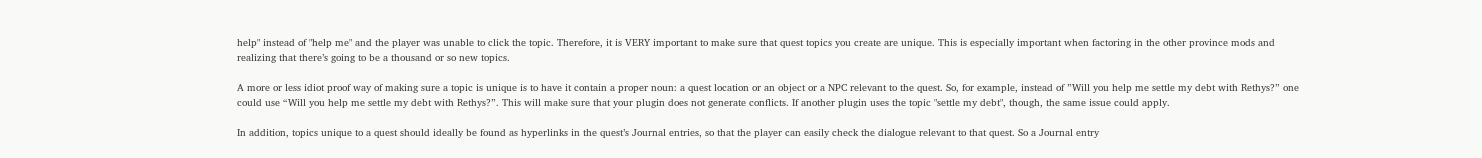help" instead of "help me" and the player was unable to click the topic. Therefore, it is VERY important to make sure that quest topics you create are unique. This is especially important when factoring in the other province mods and realizing that there’s going to be a thousand or so new topics.

A more or less idiot proof way of making sure a topic is unique is to have it contain a proper noun: a quest location or an object or a NPC relevant to the quest. So, for example, instead of ”Will you help me settle my debt with Rethys?” one could use “Will you help me settle my debt with Rethys?”. This will make sure that your plugin does not generate conflicts. If another plugin uses the topic "settle my debt", though, the same issue could apply.

In addition, topics unique to a quest should ideally be found as hyperlinks in the quest’s Journal entries, so that the player can easily check the dialogue relevant to that quest. So a Journal entry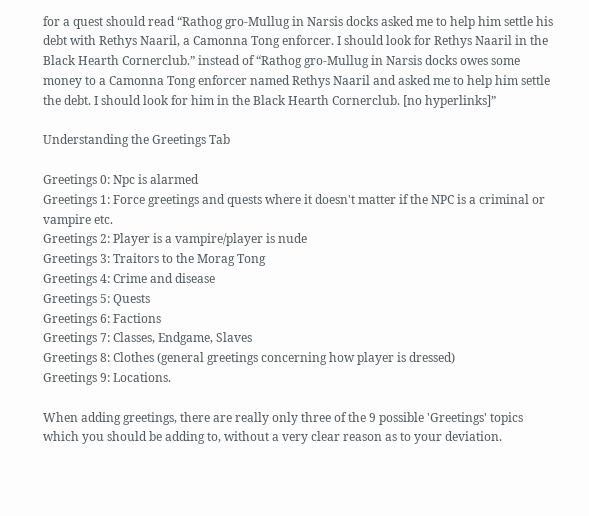for a quest should read “Rathog gro-Mullug in Narsis docks asked me to help him settle his debt with Rethys Naaril, a Camonna Tong enforcer. I should look for Rethys Naaril in the Black Hearth Cornerclub.” instead of “Rathog gro-Mullug in Narsis docks owes some money to a Camonna Tong enforcer named Rethys Naaril and asked me to help him settle the debt. I should look for him in the Black Hearth Cornerclub. [no hyperlinks]”

Understanding the Greetings Tab

Greetings 0: Npc is alarmed
Greetings 1: Force greetings and quests where it doesn't matter if the NPC is a criminal or vampire etc.
Greetings 2: Player is a vampire/player is nude
Greetings 3: Traitors to the Morag Tong
Greetings 4: Crime and disease
Greetings 5: Quests
Greetings 6: Factions
Greetings 7: Classes, Endgame, Slaves
Greetings 8: Clothes (general greetings concerning how player is dressed)
Greetings 9: Locations.

When adding greetings, there are really only three of the 9 possible 'Greetings' topics which you should be adding to, without a very clear reason as to your deviation.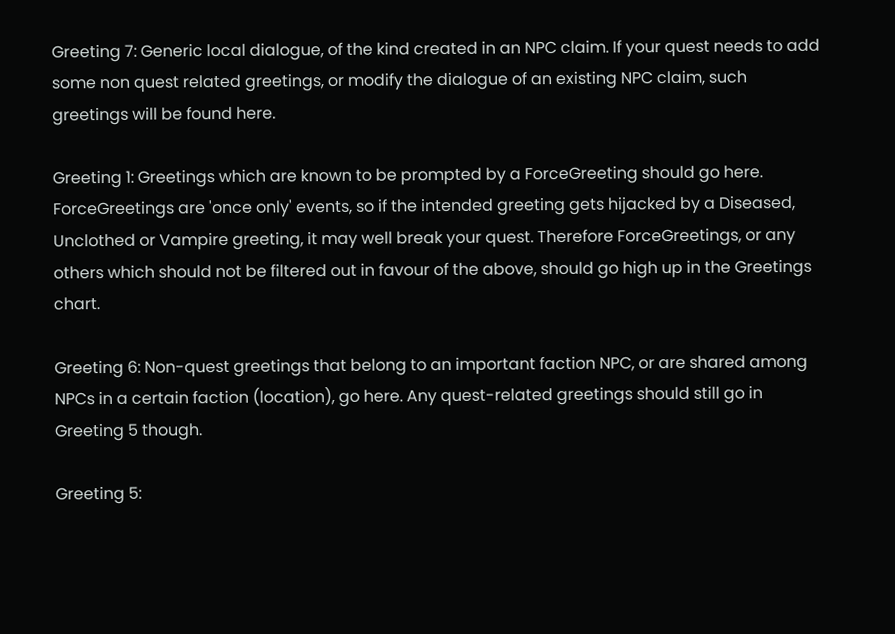Greeting 7: Generic local dialogue, of the kind created in an NPC claim. If your quest needs to add some non quest related greetings, or modify the dialogue of an existing NPC claim, such greetings will be found here.

Greeting 1: Greetings which are known to be prompted by a ForceGreeting should go here. ForceGreetings are 'once only' events, so if the intended greeting gets hijacked by a Diseased, Unclothed or Vampire greeting, it may well break your quest. Therefore ForceGreetings, or any others which should not be filtered out in favour of the above, should go high up in the Greetings chart.

Greeting 6: Non-quest greetings that belong to an important faction NPC, or are shared among NPCs in a certain faction (location), go here. Any quest-related greetings should still go in Greeting 5 though.

Greeting 5: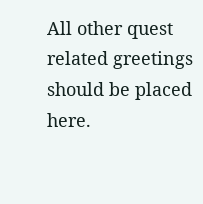All other quest related greetings should be placed here.